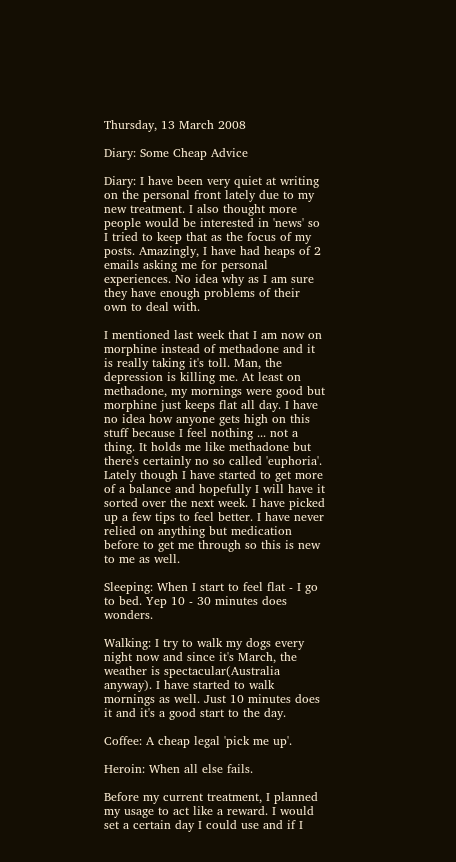Thursday, 13 March 2008

Diary: Some Cheap Advice

Diary: I have been very quiet at writing on the personal front lately due to my new treatment. I also thought more people would be interested in 'news' so I tried to keep that as the focus of my posts. Amazingly, I have had heaps of 2 emails asking me for personal experiences. No idea why as I am sure they have enough problems of their own to deal with.

I mentioned last week that I am now on morphine instead of methadone and it is really taking it's toll. Man, the depression is killing me. At least on methadone, my mornings were good but morphine just keeps flat all day. I have no idea how anyone gets high on this stuff because I feel nothing ... not a thing. It holds me like methadone but there's certainly no so called 'euphoria'. Lately though I have started to get more of a balance and hopefully I will have it sorted over the next week. I have picked up a few tips to feel better. I have never relied on anything but medication before to get me through so this is new to me as well.

Sleeping: When I start to feel flat - I go to bed. Yep 10 - 30 minutes does wonders.

Walking: I try to walk my dogs every night now and since it's March, the weather is spectacular(Australia anyway). I have started to walk mornings as well. Just 10 minutes does it and it's a good start to the day.

Coffee: A cheap legal 'pick me up'.

Heroin: When all else fails.

Before my current treatment, I planned my usage to act like a reward. I would set a certain day I could use and if I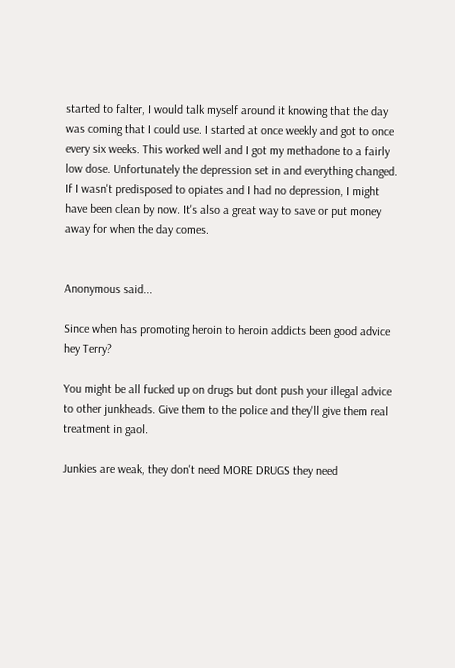started to falter, I would talk myself around it knowing that the day was coming that I could use. I started at once weekly and got to once every six weeks. This worked well and I got my methadone to a fairly low dose. Unfortunately the depression set in and everything changed. If I wasn't predisposed to opiates and I had no depression, I might have been clean by now. It's also a great way to save or put money away for when the day comes.


Anonymous said...

Since when has promoting heroin to heroin addicts been good advice hey Terry?

You might be all fucked up on drugs but dont push your illegal advice to other junkheads. Give them to the police and they'll give them real treatment in gaol.

Junkies are weak, they don't need MORE DRUGS they need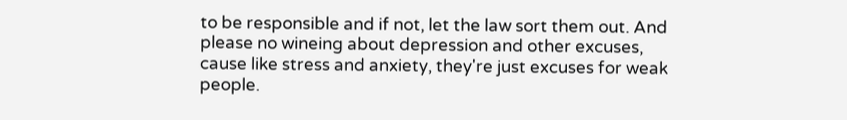to be responsible and if not, let the law sort them out. And please no wineing about depression and other excuses, cause like stress and anxiety, they're just excuses for weak people.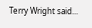Terry Wright said...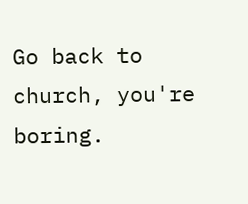Go back to church, you're boring.